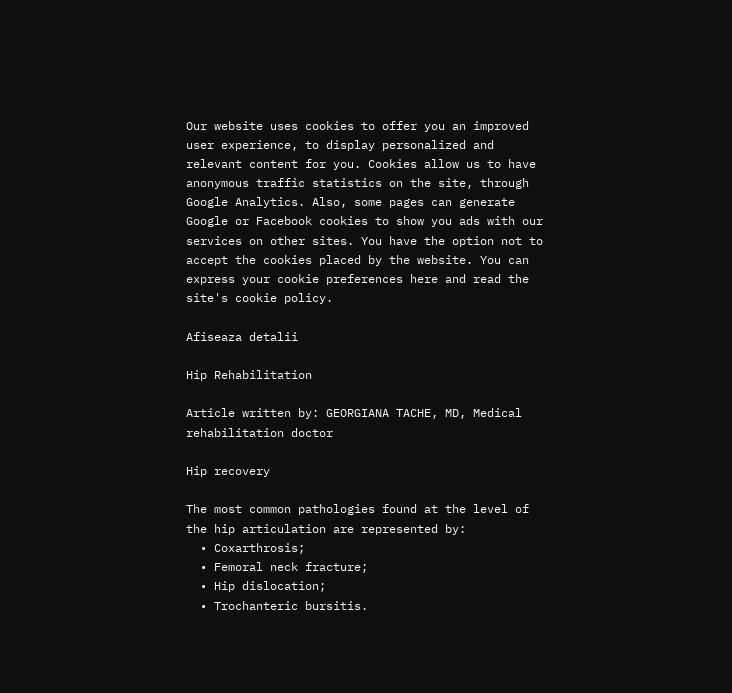Our website uses cookies to offer you an improved user experience, to display personalized and relevant content for you. Cookies allow us to have anonymous traffic statistics on the site, through Google Analytics. Also, some pages can generate Google or Facebook cookies to show you ads with our services on other sites. You have the option not to accept the cookies placed by the website. You can express your cookie preferences here and read the site's cookie policy.

Afiseaza detalii

Hip Rehabilitation

Article written by: GEORGIANA TACHE, MD, Medical rehabilitation doctor

Hip recovery

The most common pathologies found at the level of the hip articulation are represented by:
  • Coxarthrosis;
  • Femoral neck fracture;
  • Hip dislocation;
  • Trochanteric bursitis.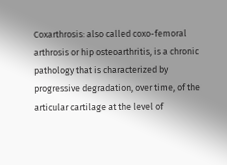Coxarthrosis: also called coxo-femoral arthrosis or hip osteoarthritis, is a chronic pathology that is characterized by progressive degradation, over time, of the articular cartilage at the level of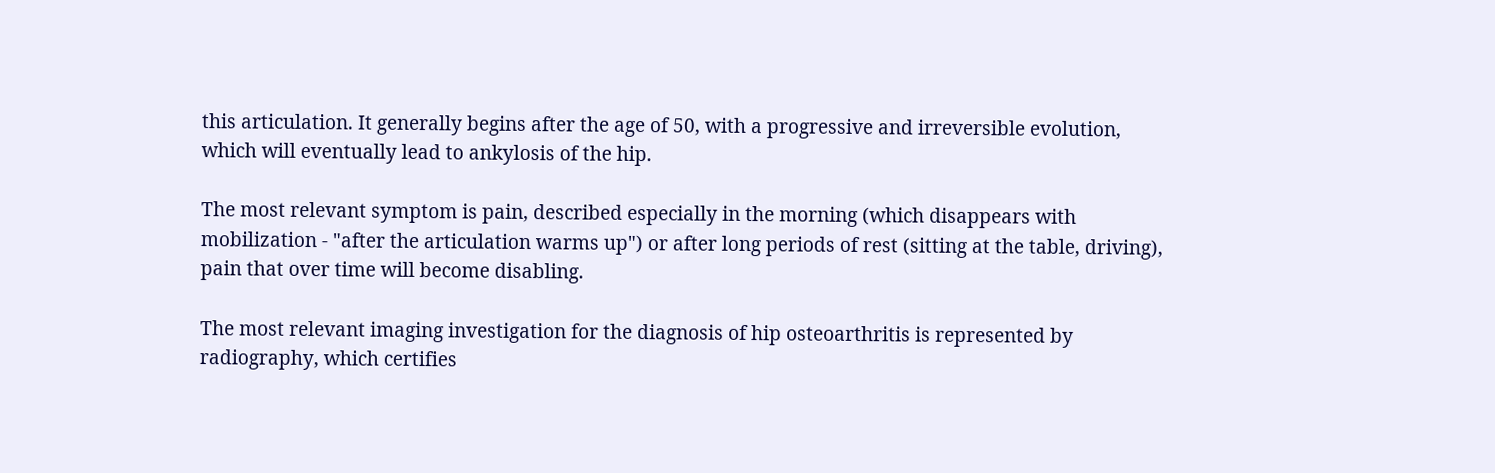this articulation. It generally begins after the age of 50, with a progressive and irreversible evolution, which will eventually lead to ankylosis of the hip.

The most relevant symptom is pain, described especially in the morning (which disappears with mobilization - "after the articulation warms up") or after long periods of rest (sitting at the table, driving), pain that over time will become disabling.

The most relevant imaging investigation for the diagnosis of hip osteoarthritis is represented by radiography, which certifies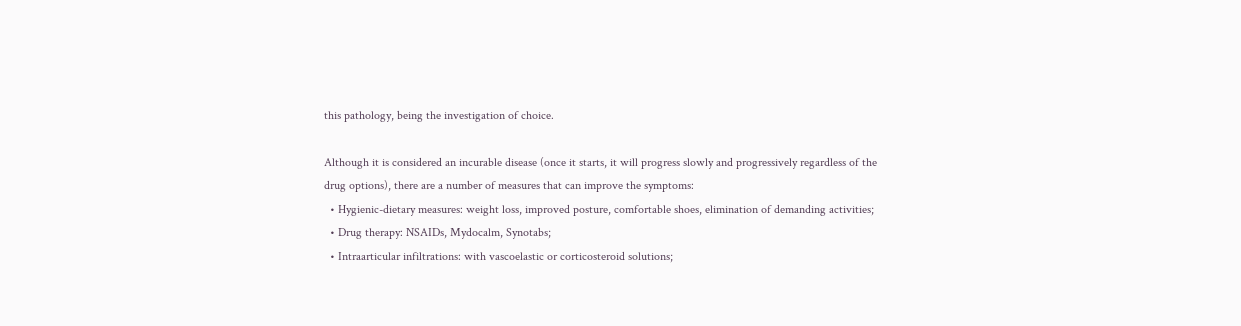this pathology, being the investigation of choice.

Although it is considered an incurable disease (once it starts, it will progress slowly and progressively regardless of the drug options), there are a number of measures that can improve the symptoms:
  • Hygienic-dietary measures: weight loss, improved posture, comfortable shoes, elimination of demanding activities;
  • Drug therapy: NSAIDs, Mydocalm, Synotabs;
  • Intraarticular infiltrations: with vascoelastic or corticosteroid solutions;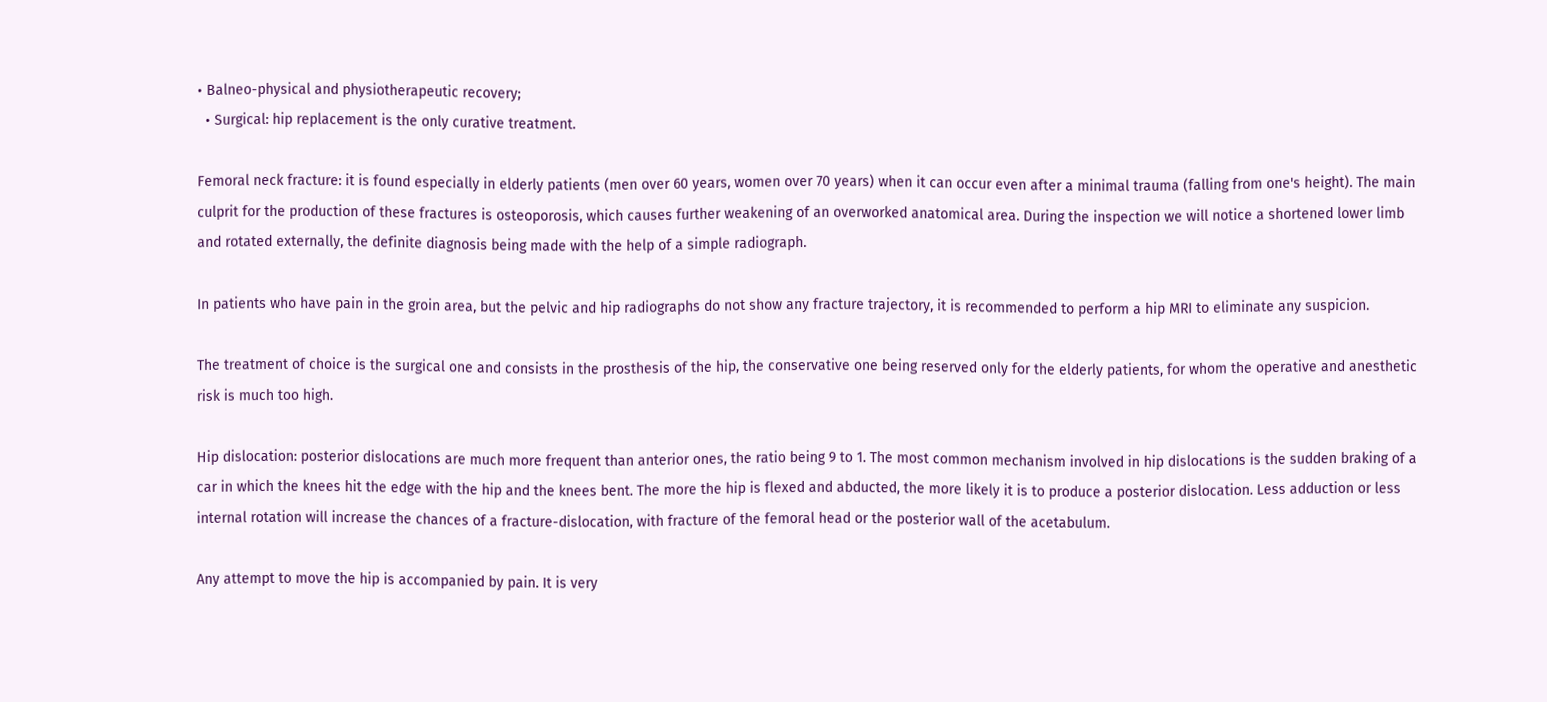• Balneo-physical and physiotherapeutic recovery;
  • Surgical: hip replacement is the only curative treatment.

Femoral neck fracture: it is found especially in elderly patients (men over 60 years, women over 70 years) when it can occur even after a minimal trauma (falling from one's height). The main culprit for the production of these fractures is osteoporosis, which causes further weakening of an overworked anatomical area. During the inspection we will notice a shortened lower limb and rotated externally, the definite diagnosis being made with the help of a simple radiograph.

In patients who have pain in the groin area, but the pelvic and hip radiographs do not show any fracture trajectory, it is recommended to perform a hip MRI to eliminate any suspicion.

The treatment of choice is the surgical one and consists in the prosthesis of the hip, the conservative one being reserved only for the elderly patients, for whom the operative and anesthetic risk is much too high.

Hip dislocation: posterior dislocations are much more frequent than anterior ones, the ratio being 9 to 1. The most common mechanism involved in hip dislocations is the sudden braking of a car in which the knees hit the edge with the hip and the knees bent. The more the hip is flexed and abducted, the more likely it is to produce a posterior dislocation. Less adduction or less internal rotation will increase the chances of a fracture-dislocation, with fracture of the femoral head or the posterior wall of the acetabulum.

Any attempt to move the hip is accompanied by pain. It is very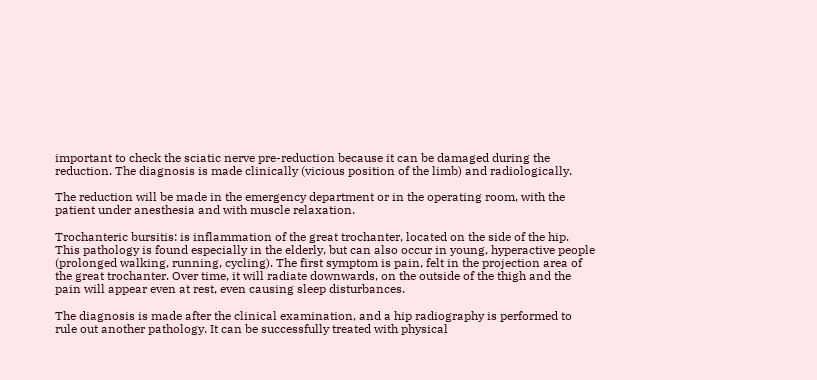important to check the sciatic nerve pre-reduction because it can be damaged during the reduction. The diagnosis is made clinically (vicious position of the limb) and radiologically.

The reduction will be made in the emergency department or in the operating room, with the patient under anesthesia and with muscle relaxation.

Trochanteric bursitis: is inflammation of the great trochanter, located on the side of the hip. This pathology is found especially in the elderly, but can also occur in young, hyperactive people (prolonged walking, running, cycling). The first symptom is pain, felt in the projection area of the great trochanter. Over time, it will radiate downwards, on the outside of the thigh and the pain will appear even at rest, even causing sleep disturbances.

The diagnosis is made after the clinical examination, and a hip radiography is performed to rule out another pathology. It can be successfully treated with physical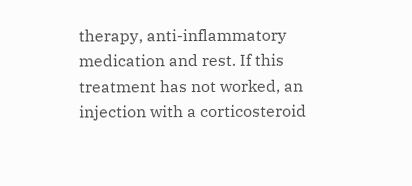therapy, anti-inflammatory medication and rest. If this treatment has not worked, an injection with a corticosteroid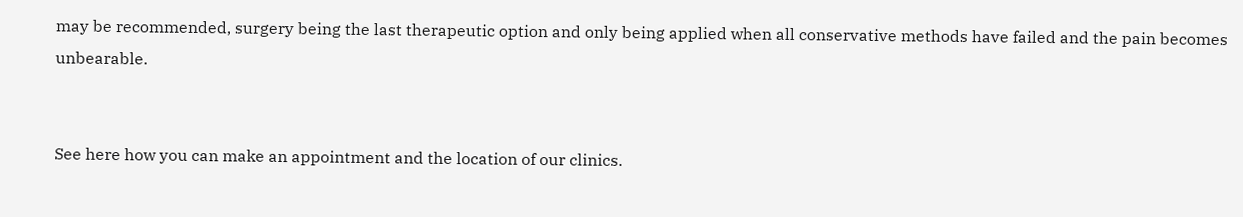may be recommended, surgery being the last therapeutic option and only being applied when all conservative methods have failed and the pain becomes unbearable.


See here how you can make an appointment and the location of our clinics.